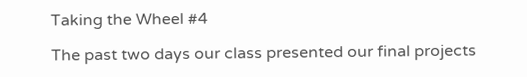Taking the Wheel #4

The past two days our class presented our final projects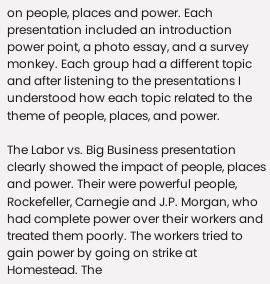on people, places and power. Each presentation included an introduction power point, a photo essay, and a survey monkey. Each group had a different topic and after listening to the presentations I understood how each topic related to the theme of people, places, and power.

The Labor vs. Big Business presentation clearly showed the impact of people, places and power. Their were powerful people, Rockefeller, Carnegie and J.P. Morgan, who had complete power over their workers and treated them poorly. The workers tried to gain power by going on strike at Homestead. The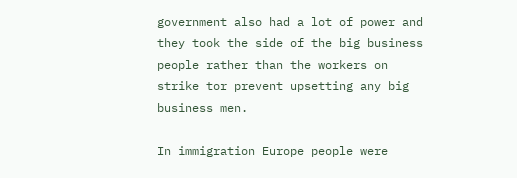government also had a lot of power and they took the side of the big business people rather than the workers on strike tor prevent upsetting any big business men.

In immigration Europe people were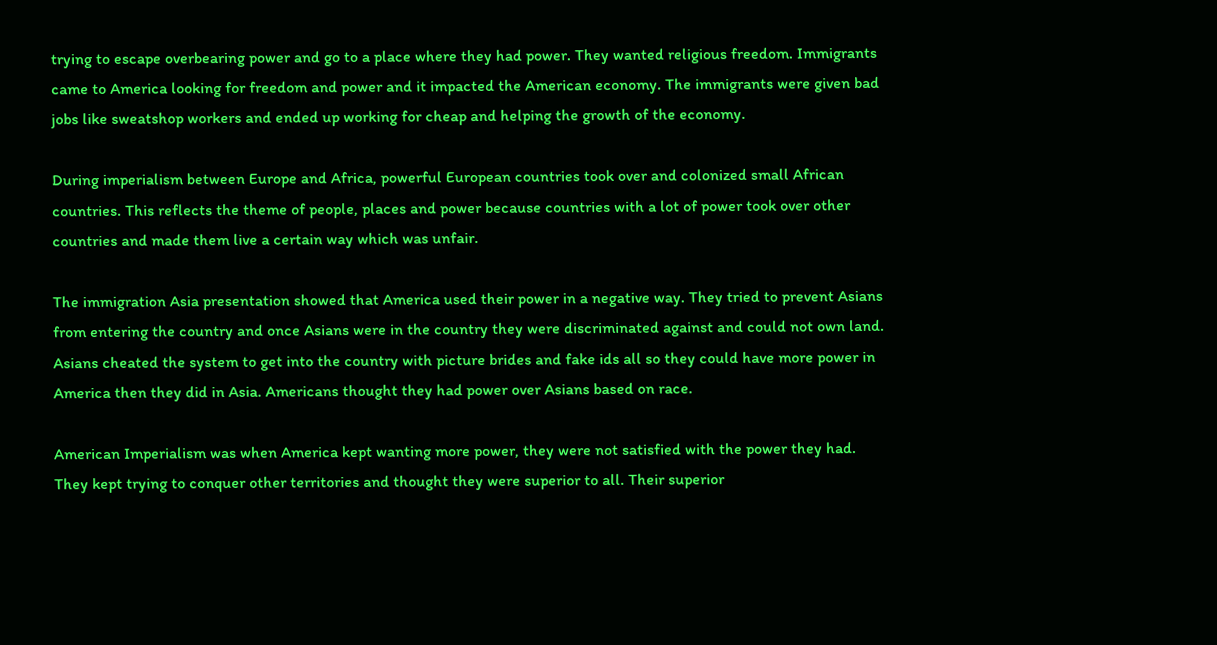trying to escape overbearing power and go to a place where they had power. They wanted religious freedom. Immigrants came to America looking for freedom and power and it impacted the American economy. The immigrants were given bad jobs like sweatshop workers and ended up working for cheap and helping the growth of the economy.

During imperialism between Europe and Africa, powerful European countries took over and colonized small African countries. This reflects the theme of people, places and power because countries with a lot of power took over other countries and made them live a certain way which was unfair.

The immigration Asia presentation showed that America used their power in a negative way. They tried to prevent Asians from entering the country and once Asians were in the country they were discriminated against and could not own land. Asians cheated the system to get into the country with picture brides and fake ids all so they could have more power in America then they did in Asia. Americans thought they had power over Asians based on race.

American Imperialism was when America kept wanting more power, they were not satisfied with the power they had. They kept trying to conquer other territories and thought they were superior to all. Their superior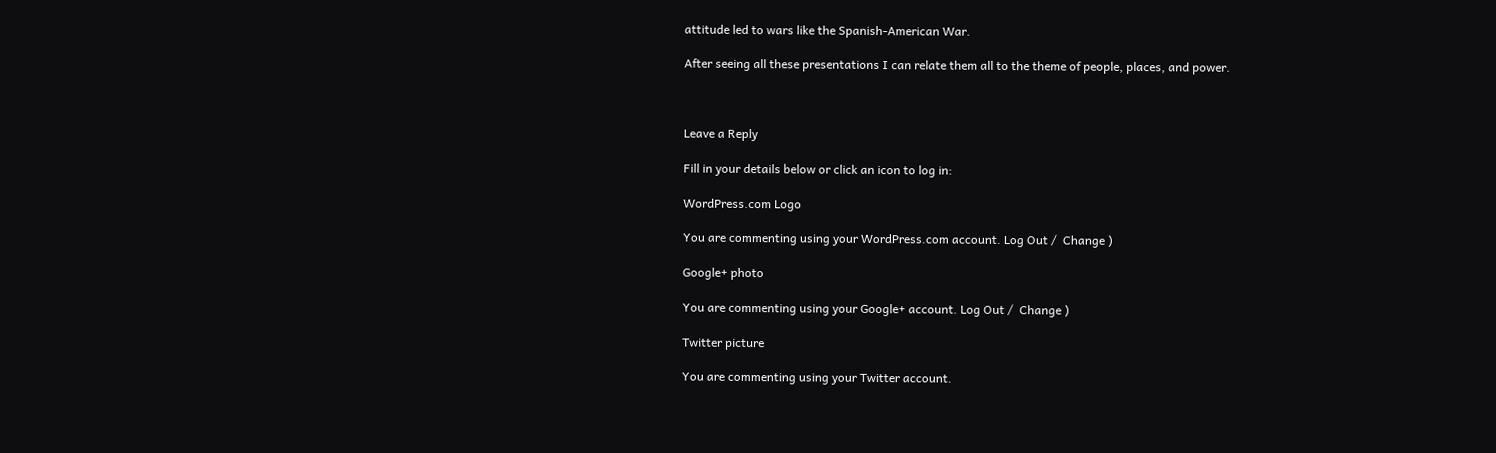attitude led to wars like the Spanish-American War.

After seeing all these presentations I can relate them all to the theme of people, places, and power.



Leave a Reply

Fill in your details below or click an icon to log in:

WordPress.com Logo

You are commenting using your WordPress.com account. Log Out /  Change )

Google+ photo

You are commenting using your Google+ account. Log Out /  Change )

Twitter picture

You are commenting using your Twitter account.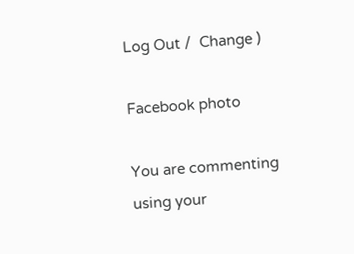Log Out /  Change )

Facebook photo

You are commenting using your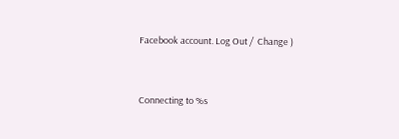Facebook account. Log Out /  Change )


Connecting to %s